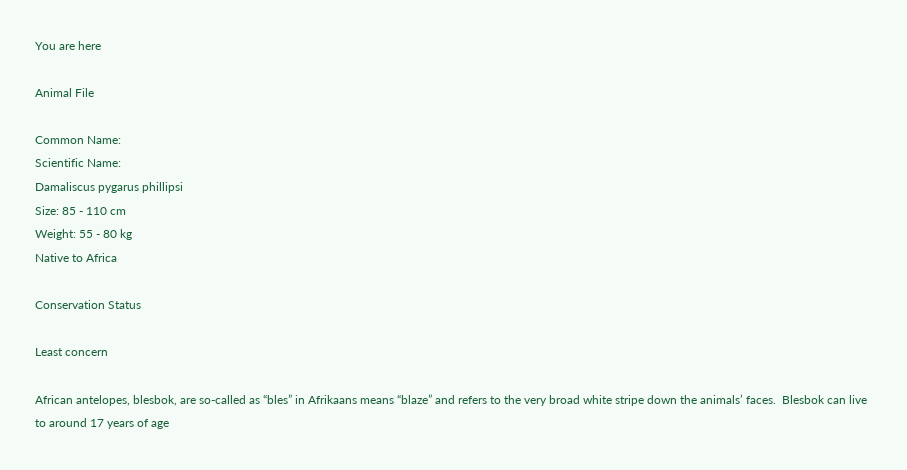You are here

Animal File

Common Name:
Scientific Name:
Damaliscus pygarus phillipsi
Size: 85 - 110 cm
Weight: 55 - 80 kg
Native to Africa

Conservation Status

Least concern

African antelopes, blesbok, are so-called as “bles” in Afrikaans means “blaze” and refers to the very broad white stripe down the animals’ faces.  Blesbok can live to around 17 years of age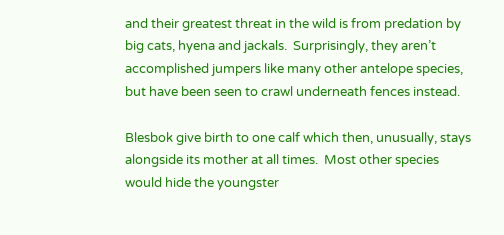and their greatest threat in the wild is from predation by big cats, hyena and jackals.  Surprisingly, they aren’t accomplished jumpers like many other antelope species, but have been seen to crawl underneath fences instead.

Blesbok give birth to one calf which then, unusually, stays alongside its mother at all times.  Most other species would hide the youngster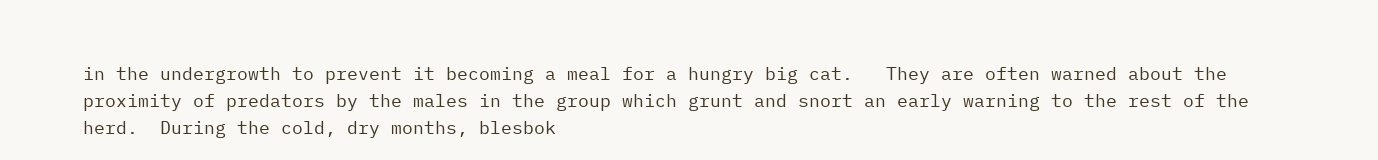in the undergrowth to prevent it becoming a meal for a hungry big cat.   They are often warned about the proximity of predators by the males in the group which grunt and snort an early warning to the rest of the herd.  During the cold, dry months, blesbok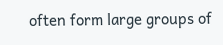often form large groups of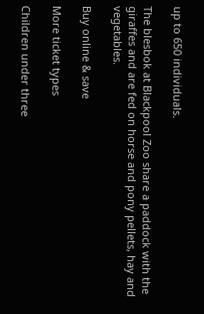up to 650 individuals.

The blesbok at Blackpool Zoo share a paddock with the giraffes and are fed on horse and pony pellets, hay and vegetables.

Buy online & save

More ticket types

Children under three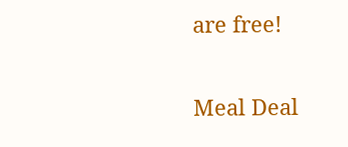are free!

Meal Deal